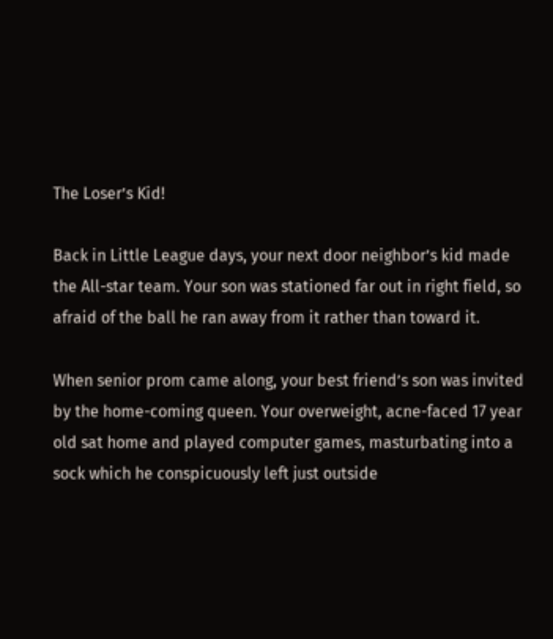The Loser’s Kid!

Back in Little League days, your next door neighbor’s kid made the All-star team. Your son was stationed far out in right field, so afraid of the ball he ran away from it rather than toward it.

When senior prom came along, your best friend’s son was invited by the home-coming queen. Your overweight, acne-faced 17 year old sat home and played computer games, masturbating into a sock which he conspicuously left just outside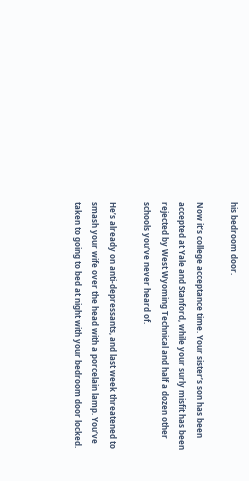his bedroom door.

Now it’s college acceptance time. Your sister’s son has been accepted at Yale and Stanford, while your surly misfit has been rejected by West Wyoming Technical and half a dozen other schools you’ve never heard of.

He’s already on anti-depressants, and last week threatened to smash your wife over the head with a porcelain lamp. You’ve taken to going to bed at night with your bedroom door locked.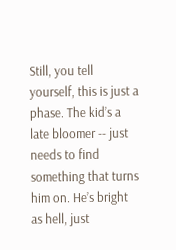Still, you tell yourself, this is just a phase. The kid’s a late bloomer -- just needs to find something that turns him on. He’s bright as hell, just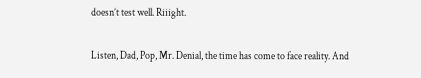doesn’t test well. Riiight.

Listen, Dad, Pop, Mr. Denial, the time has come to face reality. And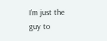I’m just the guy to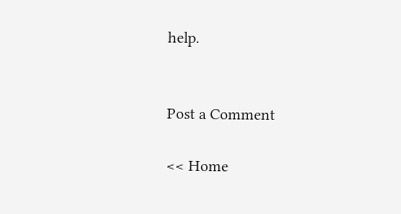help.


Post a Comment

<< Home